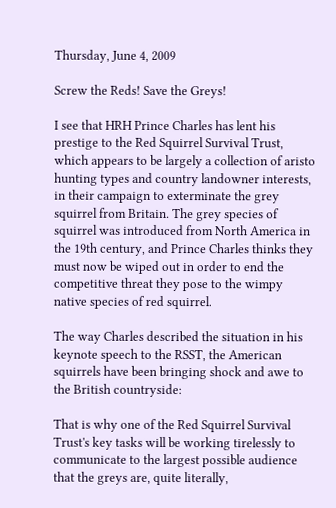Thursday, June 4, 2009

Screw the Reds! Save the Greys!

I see that HRH Prince Charles has lent his prestige to the Red Squirrel Survival Trust, which appears to be largely a collection of aristo hunting types and country landowner interests, in their campaign to exterminate the grey squirrel from Britain. The grey species of squirrel was introduced from North America in the 19th century, and Prince Charles thinks they must now be wiped out in order to end the competitive threat they pose to the wimpy native species of red squirrel.

The way Charles described the situation in his keynote speech to the RSST, the American squirrels have been bringing shock and awe to the British countryside:

That is why one of the Red Squirrel Survival Trust's key tasks will be working tirelessly to communicate to the largest possible audience that the greys are, quite literally,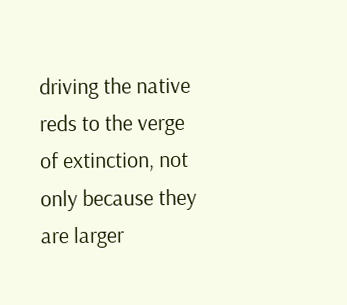driving the native reds to the verge of extinction, not only because they are larger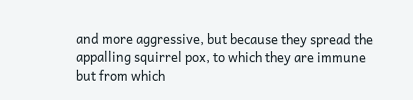and more aggressive, but because they spread the appalling squirrel pox, to which they are immune but from which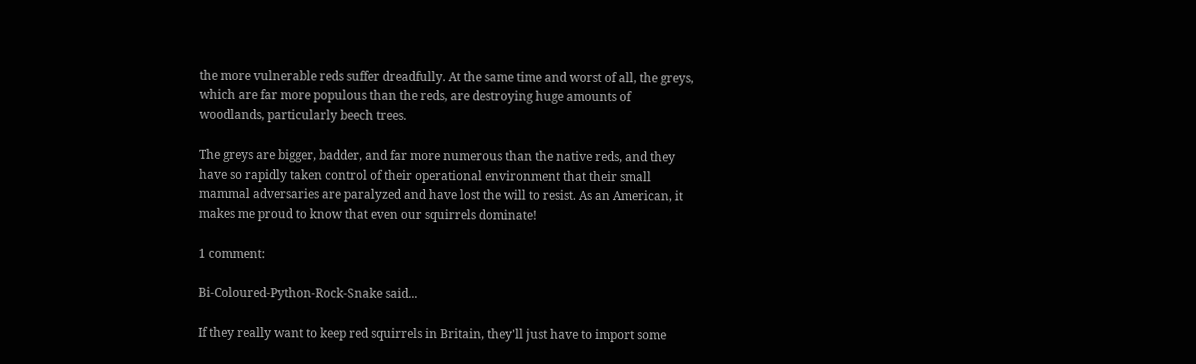the more vulnerable reds suffer dreadfully. At the same time and worst of all, the greys, which are far more populous than the reds, are destroying huge amounts of woodlands, particularly beech trees.

The greys are bigger, badder, and far more numerous than the native reds, and they have so rapidly taken control of their operational environment that their small mammal adversaries are paralyzed and have lost the will to resist. As an American, it makes me proud to know that even our squirrels dominate!

1 comment:

Bi-Coloured-Python-Rock-Snake said...

If they really want to keep red squirrels in Britain, they'll just have to import some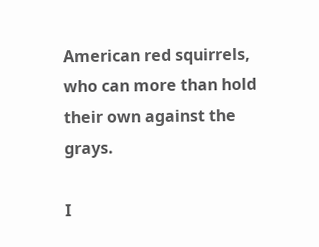American red squirrels, who can more than hold their own against the grays.

I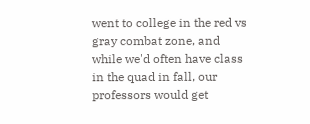went to college in the red vs gray combat zone, and while we'd often have class in the quad in fall, our professors would get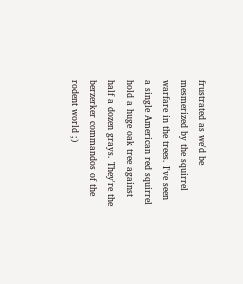frustrated as we'd be mesmerized by the squirrel warfare in the trees. I've seen a single American red squirrel hold a huge oak tree against half a dozen grays. They're the berzerker commandos of the rodent world ;)